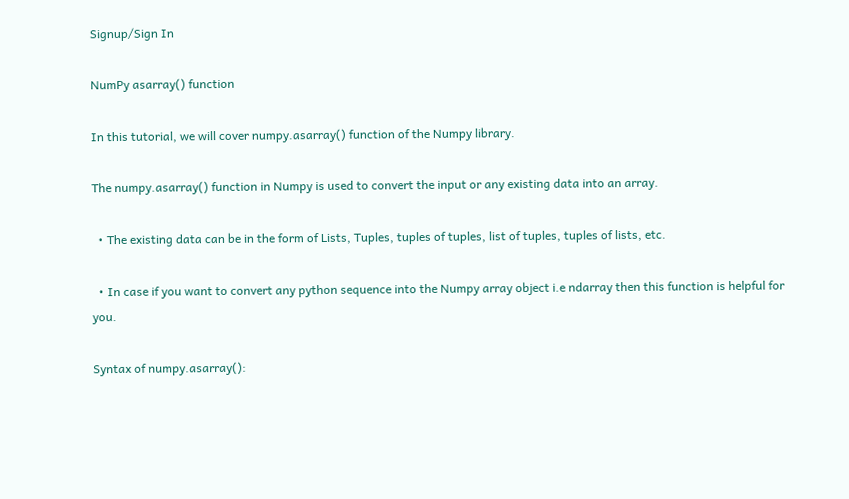Signup/Sign In

NumPy asarray() function

In this tutorial, we will cover numpy.asarray() function of the Numpy library.

The numpy.asarray() function in Numpy is used to convert the input or any existing data into an array.

  • The existing data can be in the form of Lists, Tuples, tuples of tuples, list of tuples, tuples of lists, etc.

  • In case if you want to convert any python sequence into the Numpy array object i.e ndarray then this function is helpful for you.

Syntax of numpy.asarray():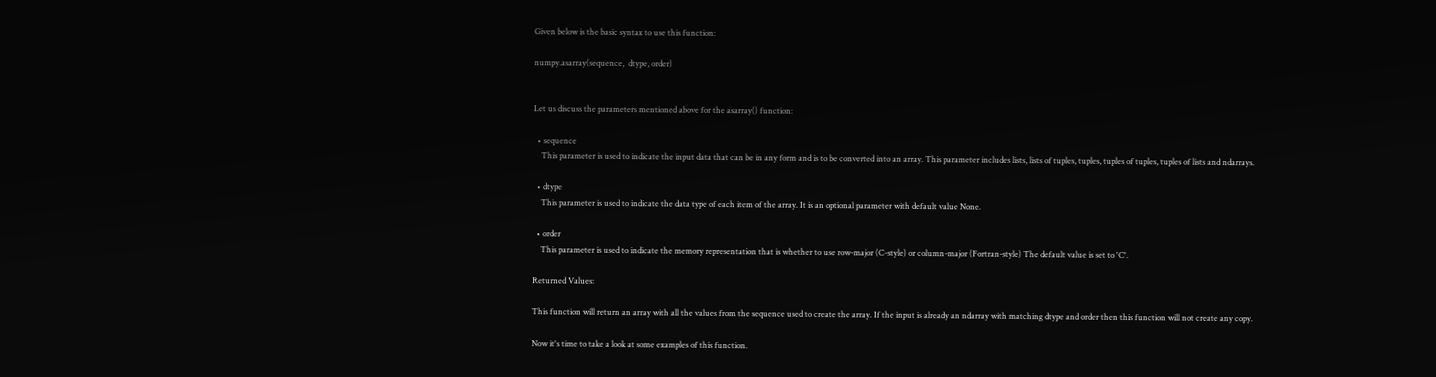Given below is the basic syntax to use this function:

numpy.asarray(sequence,  dtype, order)


Let us discuss the parameters mentioned above for the asarray() function:

  • sequence
    This parameter is used to indicate the input data that can be in any form and is to be converted into an array. This parameter includes lists, lists of tuples, tuples, tuples of tuples, tuples of lists and ndarrays.

  • dtype
    This parameter is used to indicate the data type of each item of the array. It is an optional parameter with default value None.

  • order
    This parameter is used to indicate the memory representation that is whether to use row-major (C-style) or column-major (Fortran-style) The default value is set to 'C'.

Returned Values:

This function will return an array with all the values from the sequence used to create the array. If the input is already an ndarray with matching dtype and order then this function will not create any copy.

Now it's time to take a look at some examples of this function.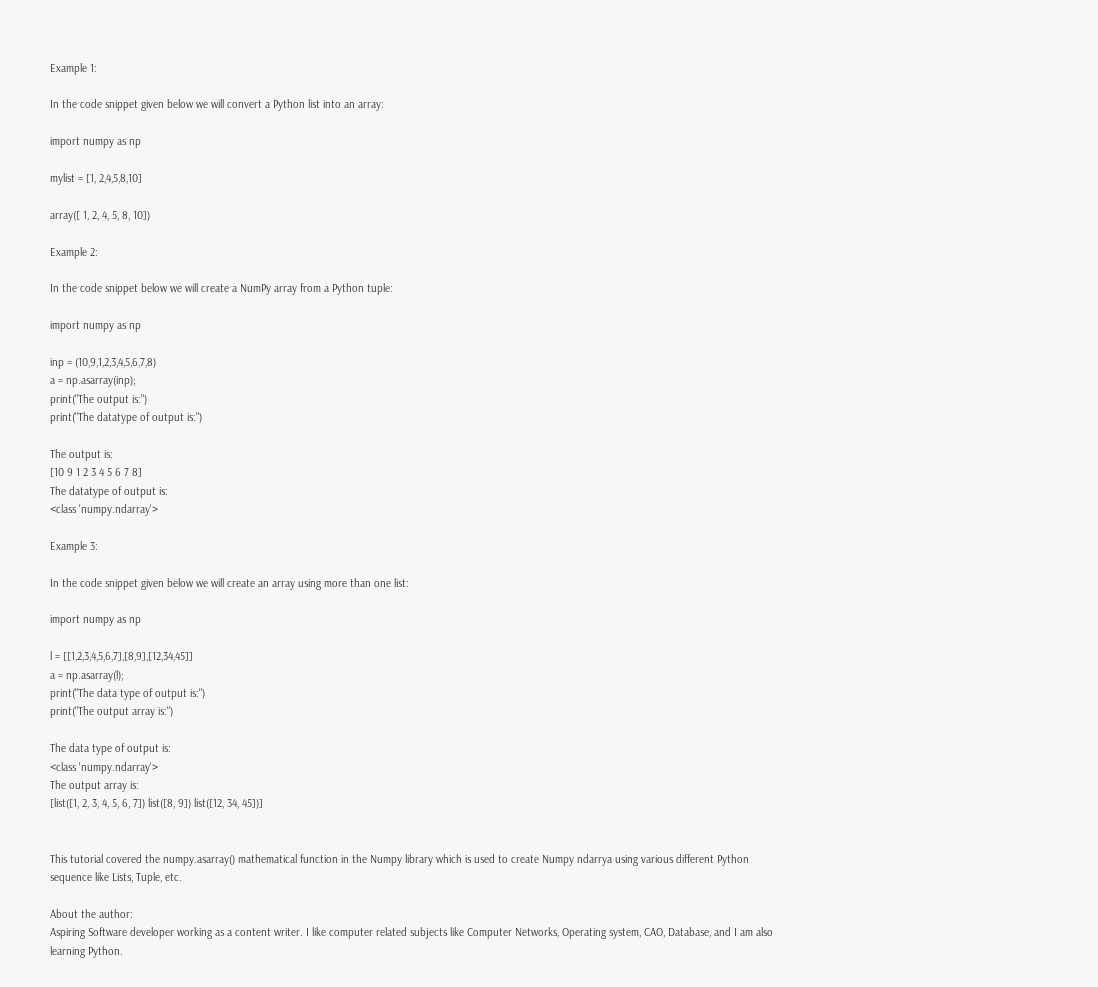Example 1:

In the code snippet given below we will convert a Python list into an array:

import numpy as np

mylist = [1, 2,4,5,8,10]

array([ 1, 2, 4, 5, 8, 10])

Example 2:

In the code snippet below we will create a NumPy array from a Python tuple:

import numpy as np

inp = (10,9,1,2,3,4,5,6,7,8)
a = np.asarray(inp);
print("The output is:")
print("The datatype of output is:")

The output is:
[10 9 1 2 3 4 5 6 7 8]
The datatype of output is:
<class 'numpy.ndarray'>

Example 3:

In the code snippet given below we will create an array using more than one list:

import numpy as np

l = [[1,2,3,4,5,6,7],[8,9],[12,34,45]]
a = np.asarray(l);
print("The data type of output is:")
print("The output array is:")

The data type of output is:
<class 'numpy.ndarray'>
The output array is:
[list([1, 2, 3, 4, 5, 6, 7]) list([8, 9]) list([12, 34, 45])]


This tutorial covered the numpy.asarray() mathematical function in the Numpy library which is used to create Numpy ndarrya using various different Python sequence like Lists, Tuple, etc.

About the author:
Aspiring Software developer working as a content writer. I like computer related subjects like Computer Networks, Operating system, CAO, Database, and I am also learning Python.